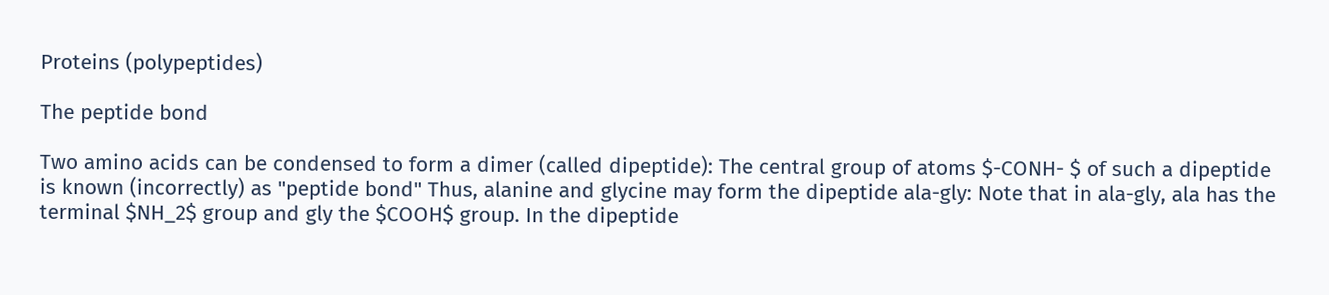Proteins (polypeptides)

The peptide bond

Two amino acids can be condensed to form a dimer (called dipeptide): The central group of atoms $-CONH- $ of such a dipeptide is known (incorrectly) as "peptide bond" Thus, alanine and glycine may form the dipeptide ala-gly: Note that in ala-gly, ala has the terminal $NH_2$ group and gly the $COOH$ group. In the dipeptide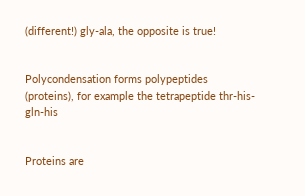(different!) gly-ala, the opposite is true!


Polycondensation forms polypeptides (proteins), for example the tetrapeptide thr-his-gln-his


Proteins are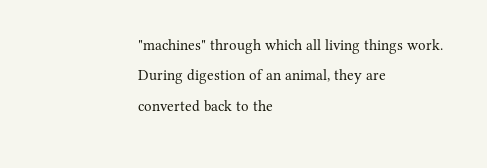"machines" through which all living things work. During digestion of an animal, they are converted back to the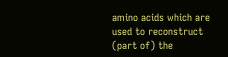amino acids which are used to reconstruct (part of) the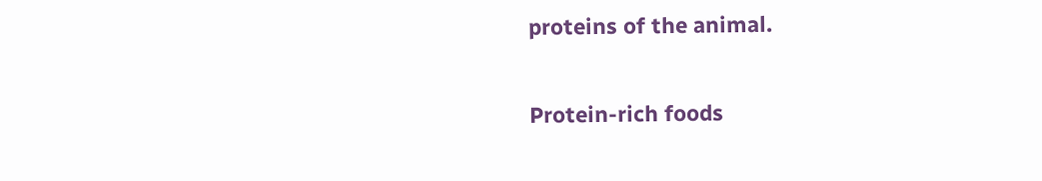proteins of the animal.

Protein-rich foods